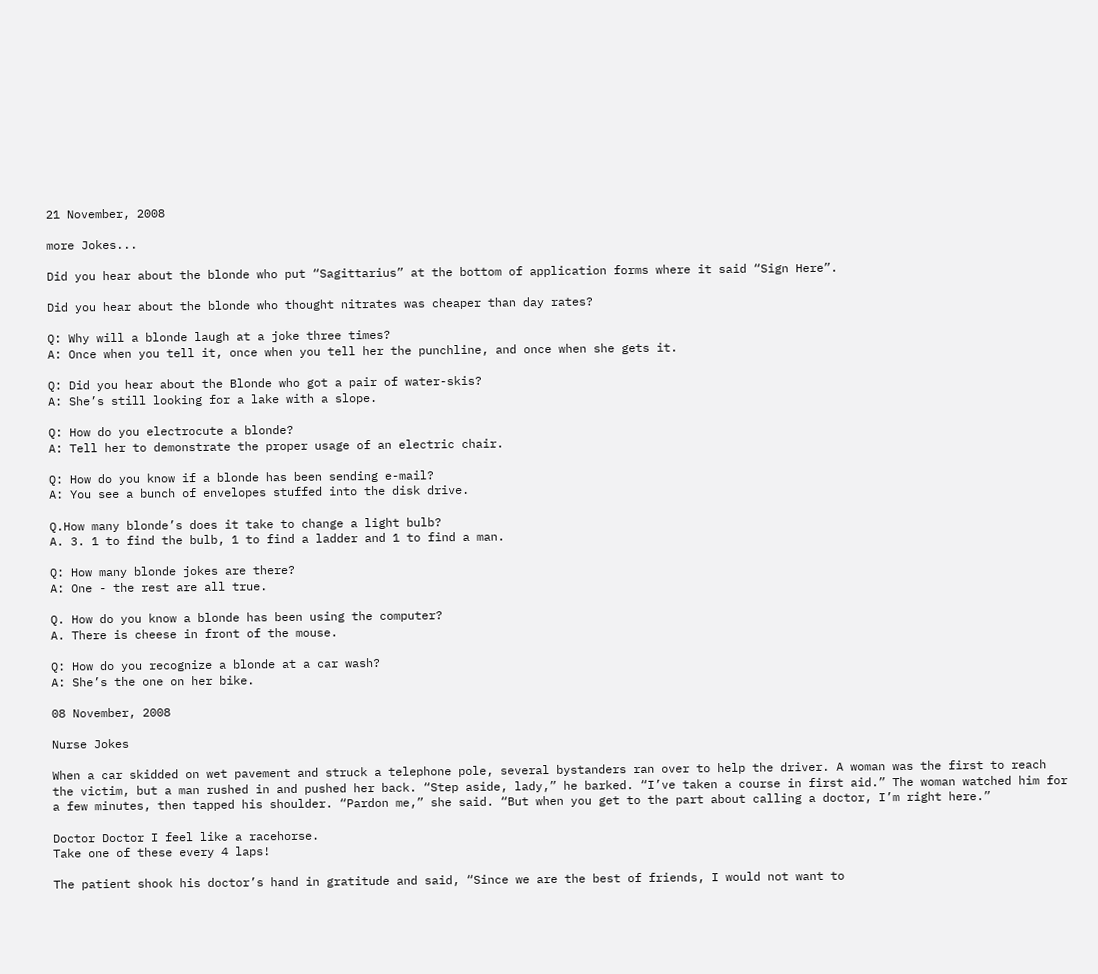21 November, 2008

more Jokes...

Did you hear about the blonde who put “Sagittarius” at the bottom of application forms where it said “Sign Here”.

Did you hear about the blonde who thought nitrates was cheaper than day rates?

Q: Why will a blonde laugh at a joke three times?
A: Once when you tell it, once when you tell her the punchline, and once when she gets it.

Q: Did you hear about the Blonde who got a pair of water-skis?
A: She’s still looking for a lake with a slope.

Q: How do you electrocute a blonde?
A: Tell her to demonstrate the proper usage of an electric chair.

Q: How do you know if a blonde has been sending e-mail?
A: You see a bunch of envelopes stuffed into the disk drive.

Q.How many blonde’s does it take to change a light bulb?
A. 3. 1 to find the bulb, 1 to find a ladder and 1 to find a man.

Q: How many blonde jokes are there?
A: One - the rest are all true.

Q. How do you know a blonde has been using the computer?
A. There is cheese in front of the mouse.

Q: How do you recognize a blonde at a car wash?
A: She’s the one on her bike.

08 November, 2008

Nurse Jokes

When a car skidded on wet pavement and struck a telephone pole, several bystanders ran over to help the driver. A woman was the first to reach the victim, but a man rushed in and pushed her back. “Step aside, lady,” he barked. “I’ve taken a course in first aid.” The woman watched him for a few minutes, then tapped his shoulder. “Pardon me,” she said. “But when you get to the part about calling a doctor, I’m right here.”

Doctor Doctor I feel like a racehorse.
Take one of these every 4 laps!

The patient shook his doctor’s hand in gratitude and said, “Since we are the best of friends, I would not want to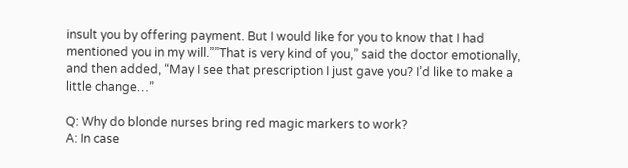insult you by offering payment. But I would like for you to know that I had mentioned you in my will.””That is very kind of you,” said the doctor emotionally, and then added, “May I see that prescription I just gave you? I’d like to make a little change…”

Q: Why do blonde nurses bring red magic markers to work?
A: In case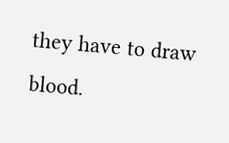they have to draw blood.